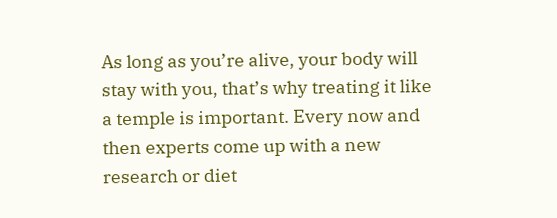As long as you’re alive, your body will stay with you, that’s why treating it like a temple is important. Every now and then experts come up with a new research or diet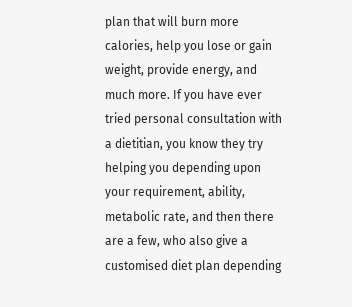plan that will burn more calories, help you lose or gain weight, provide energy, and much more. If you have ever tried personal consultation with a dietitian, you know they try helping you depending upon your requirement, ability, metabolic rate, and then there are a few, who also give a customised diet plan depending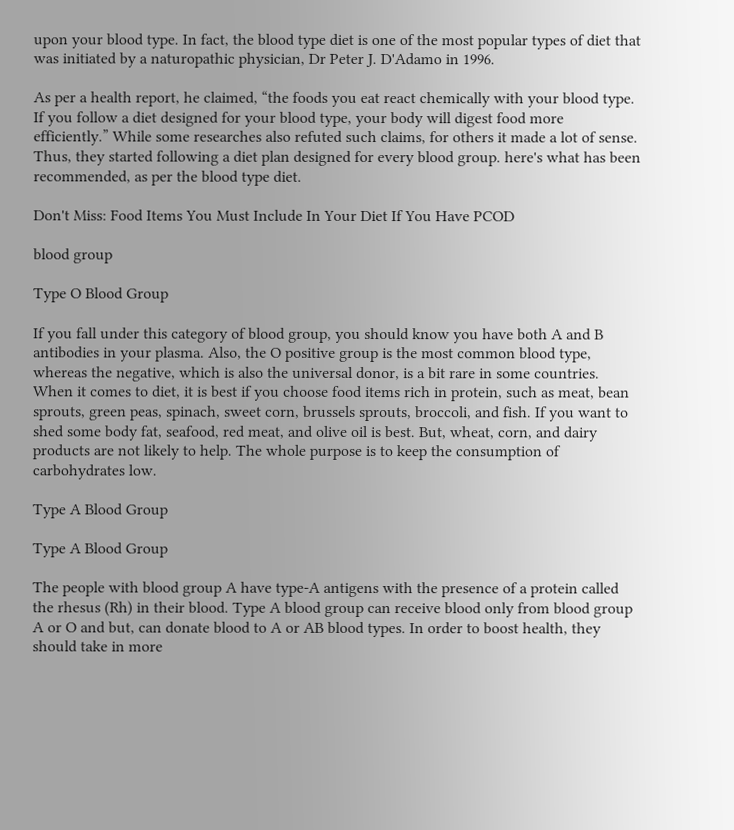upon your blood type. In fact, the blood type diet is one of the most popular types of diet that was initiated by a naturopathic physician, Dr Peter J. D'Adamo in 1996.

As per a health report, he claimed, “the foods you eat react chemically with your blood type. If you follow a diet designed for your blood type, your body will digest food more efficiently.” While some researches also refuted such claims, for others it made a lot of sense. Thus, they started following a diet plan designed for every blood group. here's what has been recommended, as per the blood type diet.

Don't Miss: Food Items You Must Include In Your Diet If You Have PCOD

blood group

Type O Blood Group

If you fall under this category of blood group, you should know you have both A and B antibodies in your plasma. Also, the O positive group is the most common blood type, whereas the negative, which is also the universal donor, is a bit rare in some countries. When it comes to diet, it is best if you choose food items rich in protein, such as meat, bean sprouts, green peas, spinach, sweet corn, brussels sprouts, broccoli, and fish. If you want to shed some body fat, seafood, red meat, and olive oil is best. But, wheat, corn, and dairy products are not likely to help. The whole purpose is to keep the consumption of carbohydrates low.

Type A Blood Group

Type A Blood Group

The people with blood group A have type-A antigens with the presence of a protein called the rhesus (Rh) in their blood. Type A blood group can receive blood only from blood group A or O and but, can donate blood to A or AB blood types. In order to boost health, they should take in more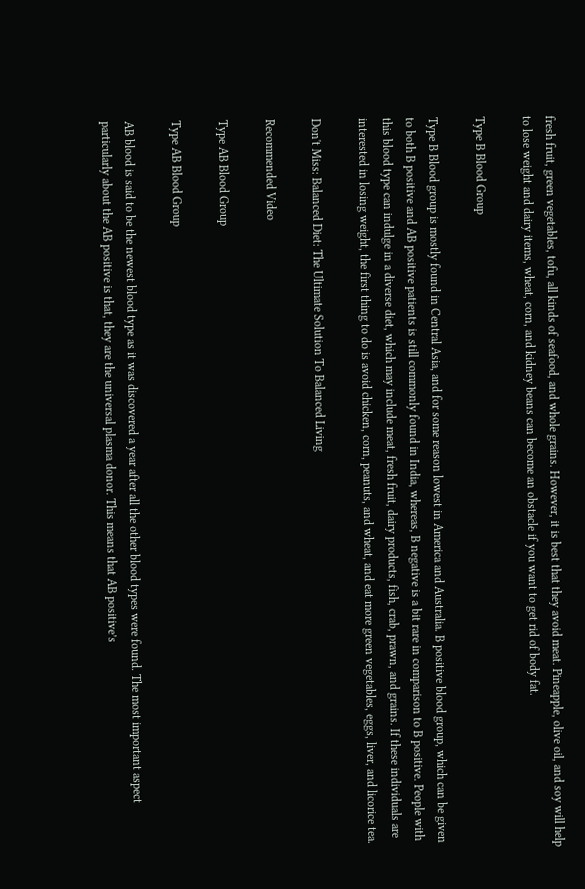fresh fruit, green vegetables, tofu, all kinds of seafood, and whole grains. However, it is best that they avoid meat. Pineapple, olive oil, and soy will help to lose weight and dairy items, wheat, corn, and kidney beans can become an obstacle if you want to get rid of body fat.

Type B Blood Group

Type B Blood group is mostly found in Central Asia, and for some reason lowest in America and Australia. B positive blood group, which can be given to both B positive and AB positive patients is still commonly found in India, whereas, B negative is a bit rare in comparison to B positive. People with this blood type can indulge in a diverse diet, which may include meat, fresh fruit, dairy products, fish, crab, prawn, and grains. If these individuals are interested in losing weight, the first thing to do is avoid chicken, corn, peanuts, and wheat, and eat more green vegetables, eggs, liver, and licorice tea.

Don't Miss: Balanced Diet: The Ultimate Solution To Balanced Living

Recommended Video

Type AB Blood Group

Type AB Blood Group

AB blood is said to be the newest blood type as it was discovered a year after all the other blood types were found. The most important aspect particularly about the AB positive is that, they are the universal plasma donor. This means that AB positive’s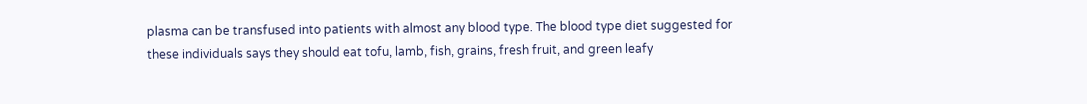plasma can be transfused into patients with almost any blood type. The blood type diet suggested for these individuals says they should eat tofu, lamb, fish, grains, fresh fruit, and green leafy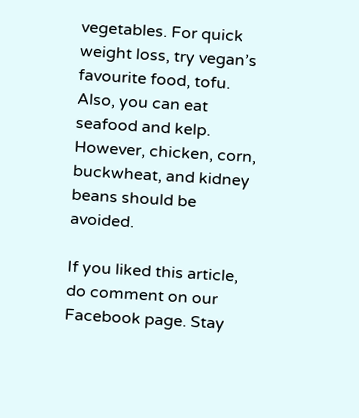vegetables. For quick weight loss, try vegan’s favourite food, tofu. Also, you can eat seafood and kelp. However, chicken, corn, buckwheat, and kidney beans should be avoided.

If you liked this article, do comment on our Facebook page. Stay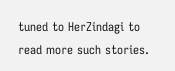tuned to HerZindagi to read more such stories.